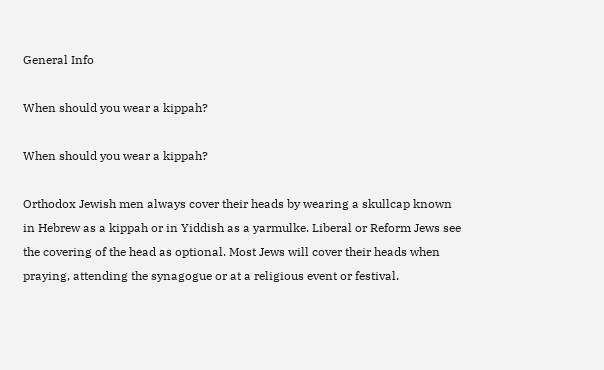General Info

When should you wear a kippah?

When should you wear a kippah?

Orthodox Jewish men always cover their heads by wearing a skullcap known in Hebrew as a kippah or in Yiddish as a yarmulke. Liberal or Reform Jews see the covering of the head as optional. Most Jews will cover their heads when praying, attending the synagogue or at a religious event or festival.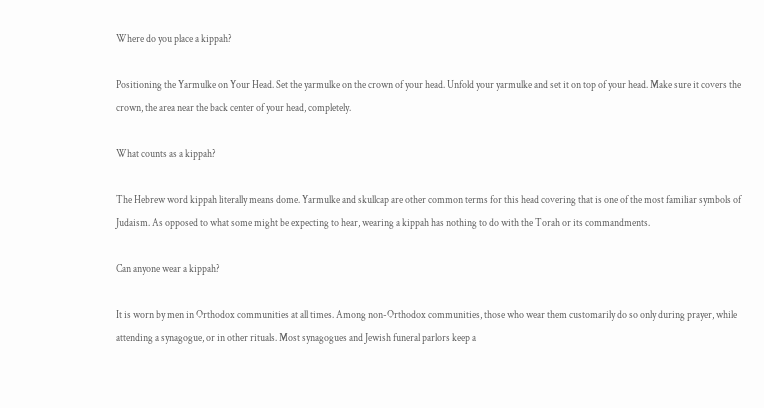Where do you place a kippah?

Positioning the Yarmulke on Your Head. Set the yarmulke on the crown of your head. Unfold your yarmulke and set it on top of your head. Make sure it covers the crown, the area near the back center of your head, completely.

What counts as a kippah?

The Hebrew word kippah literally means dome. Yarmulke and skullcap are other common terms for this head covering that is one of the most familiar symbols of Judaism. As opposed to what some might be expecting to hear, wearing a kippah has nothing to do with the Torah or its commandments.

Can anyone wear a kippah?

It is worn by men in Orthodox communities at all times. Among non-Orthodox communities, those who wear them customarily do so only during prayer, while attending a synagogue, or in other rituals. Most synagogues and Jewish funeral parlors keep a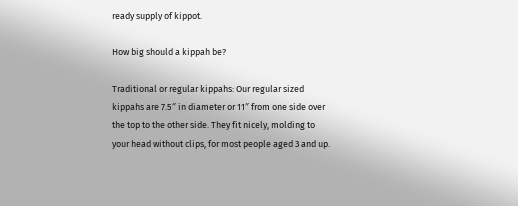ready supply of kippot.

How big should a kippah be?

Traditional or regular kippahs: Our regular sized kippahs are 7.5″ in diameter or 11″ from one side over the top to the other side. They fit nicely, molding to your head without clips, for most people aged 3 and up.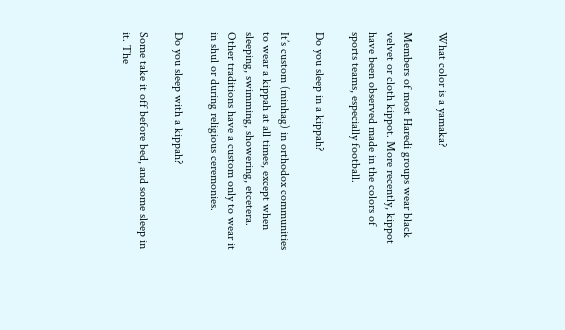What color is a yamaka?

Members of most Haredi groups wear black velvet or cloth kippot. More recently, kippot have been observed made in the colors of sports teams, especially football.

Do you sleep in a kippah?

It’s custom (minhag) in orthodox communities to wear a kippah at all times, except when sleeping, swimming, showering, etcetera. Other traditions have a custom only to wear it in shul or during religious ceremonies.

Do you sleep with a kippah?

Some take it off before bed, and some sleep in it. The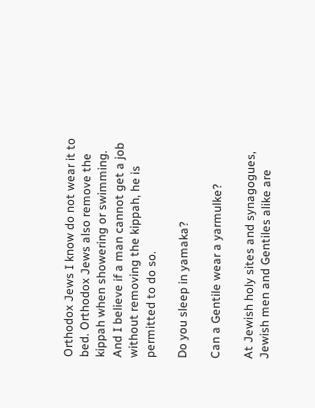Orthodox Jews I know do not wear it to bed. Orthodox Jews also remove the kippah when showering or swimming. And I believe if a man cannot get a job without removing the kippah, he is permitted to do so.

Do you sleep in yamaka?

Can a Gentile wear a yarmulke?

At Jewish holy sites and synagogues, Jewish men and Gentiles alike are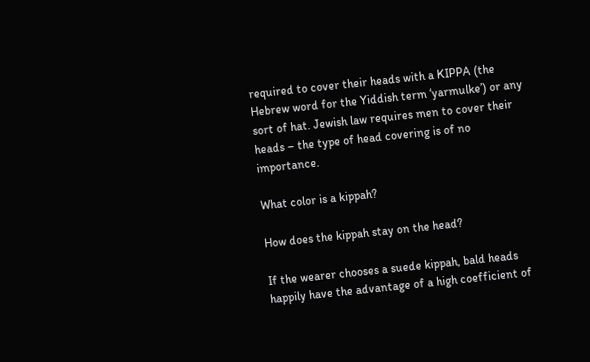required to cover their heads with a KIPPA (the Hebrew word for the Yiddish term ‘yarmulke’) or any sort of hat. Jewish law requires men to cover their heads – the type of head covering is of no importance.

What color is a kippah?

How does the kippah stay on the head?

If the wearer chooses a suede kippah, bald heads happily have the advantage of a high coefficient of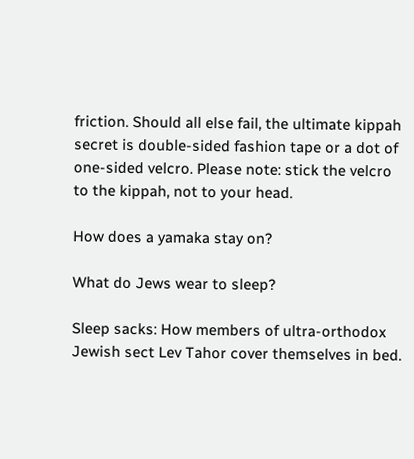friction. Should all else fail, the ultimate kippah secret is double-sided fashion tape or a dot of one-sided velcro. Please note: stick the velcro to the kippah, not to your head.

How does a yamaka stay on?

What do Jews wear to sleep?

Sleep sacks: How members of ultra-orthodox Jewish sect Lev Tahor cover themselves in bed.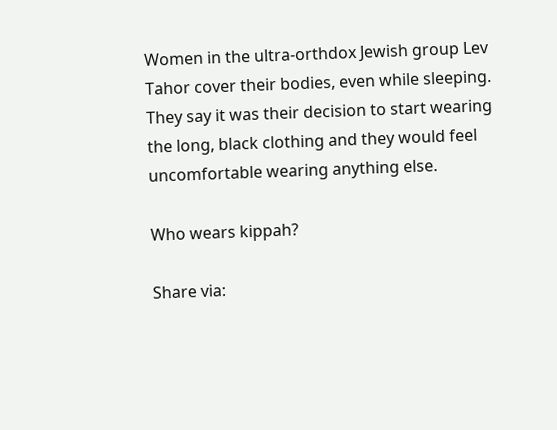Women in the ultra-orthdox Jewish group Lev Tahor cover their bodies, even while sleeping. They say it was their decision to start wearing the long, black clothing and they would feel uncomfortable wearing anything else.

Who wears kippah?

Share via: